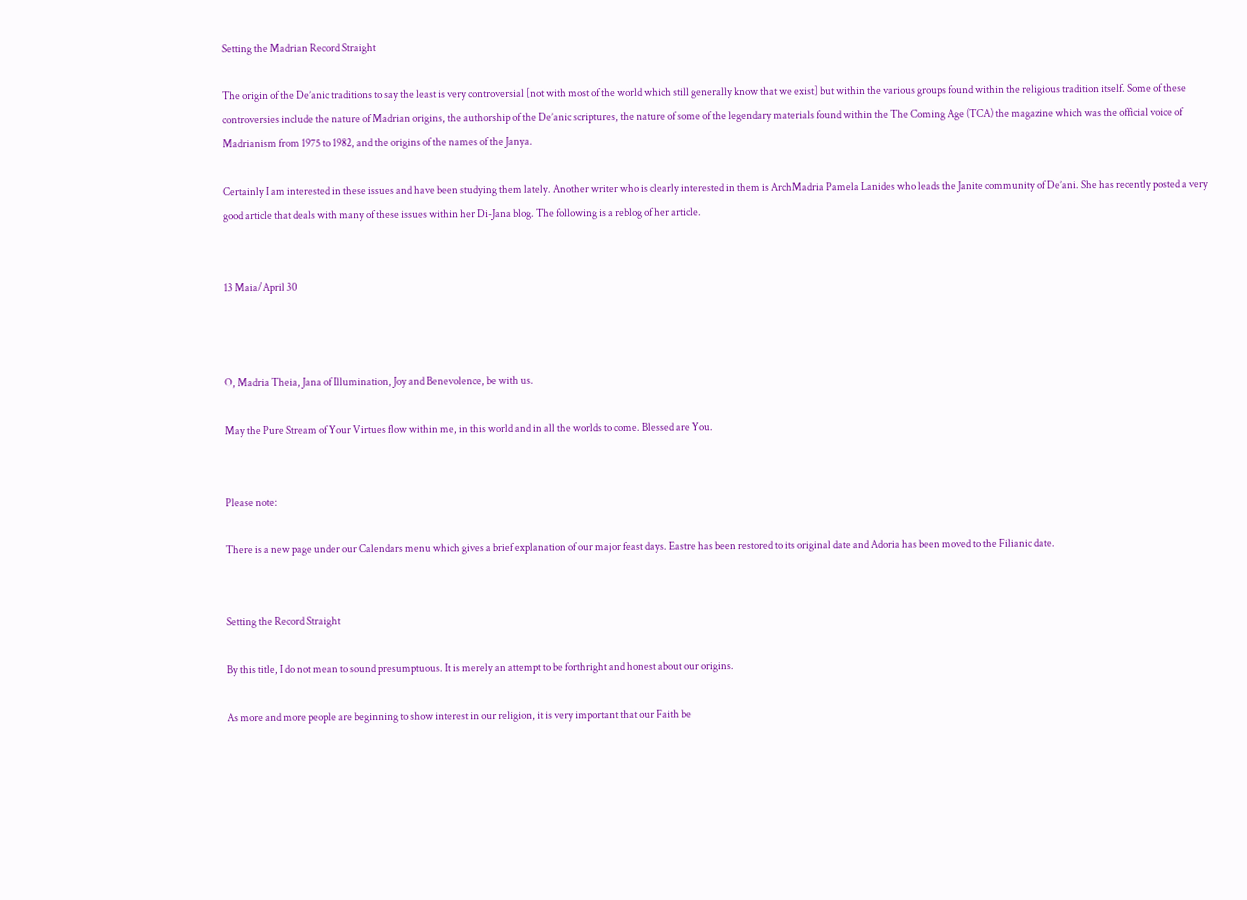Setting the Madrian Record Straight

The origin of the De’anic traditions to say the least is very controversial [not with most of the world which still generally know that we exist] but within the various groups found within the religious tradition itself. Some of these controversies include the nature of Madrian origins, the authorship of the De’anic scriptures, the nature of some of the legendary materials found within the The Coming Age (TCA) the magazine which was the official voice of Madrianism from 1975 to 1982, and the origins of the names of the Janya.

Certainly I am interested in these issues and have been studying them lately. Another writer who is clearly interested in them is ArchMadria Pamela Lanides who leads the Janite community of De’ani. She has recently posted a very good article that deals with many of these issues within her Di-Jana blog. The following is a reblog of her article.


13 Maia/April 30



O, Madria Theia, Jana of Illumination, Joy and Benevolence, be with us.

May the Pure Stream of Your Virtues flow within me, in this world and in all the worlds to come. Blessed are You.


Please note:

There is a new page under our Calendars menu which gives a brief explanation of our major feast days. Eastre has been restored to its original date and Adoria has been moved to the Filianic date.


Setting the Record Straight

By this title, I do not mean to sound presumptuous. It is merely an attempt to be forthright and honest about our origins.

As more and more people are beginning to show interest in our religion, it is very important that our Faith be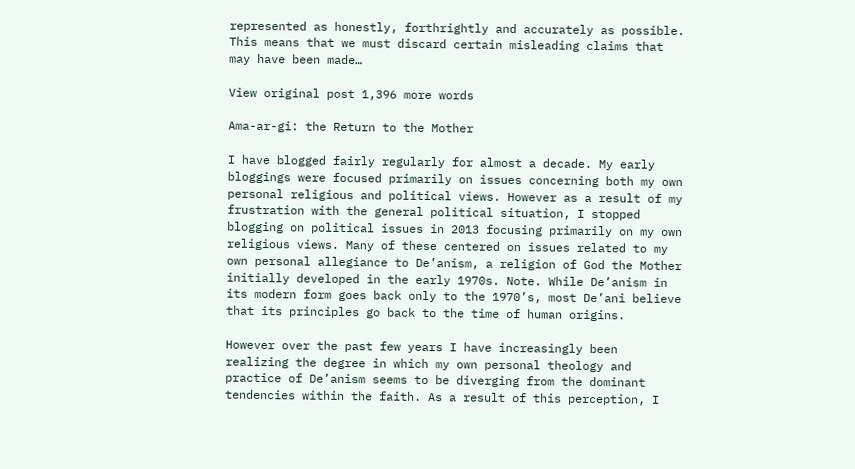represented as honestly, forthrightly and accurately as possible. This means that we must discard certain misleading claims that may have been made…

View original post 1,396 more words

Ama-ar-gi: the Return to the Mother

I have blogged fairly regularly for almost a decade. My early bloggings were focused primarily on issues concerning both my own personal religious and political views. However as a result of my frustration with the general political situation, I stopped blogging on political issues in 2013 focusing primarily on my own religious views. Many of these centered on issues related to my own personal allegiance to De’anism, a religion of God the Mother initially developed in the early 1970s. Note. While De’anism in its modern form goes back only to the 1970’s, most De’ani believe that its principles go back to the time of human origins.

However over the past few years I have increasingly been realizing the degree in which my own personal theology and practice of De’anism seems to be diverging from the dominant tendencies within the faith. As a result of this perception, I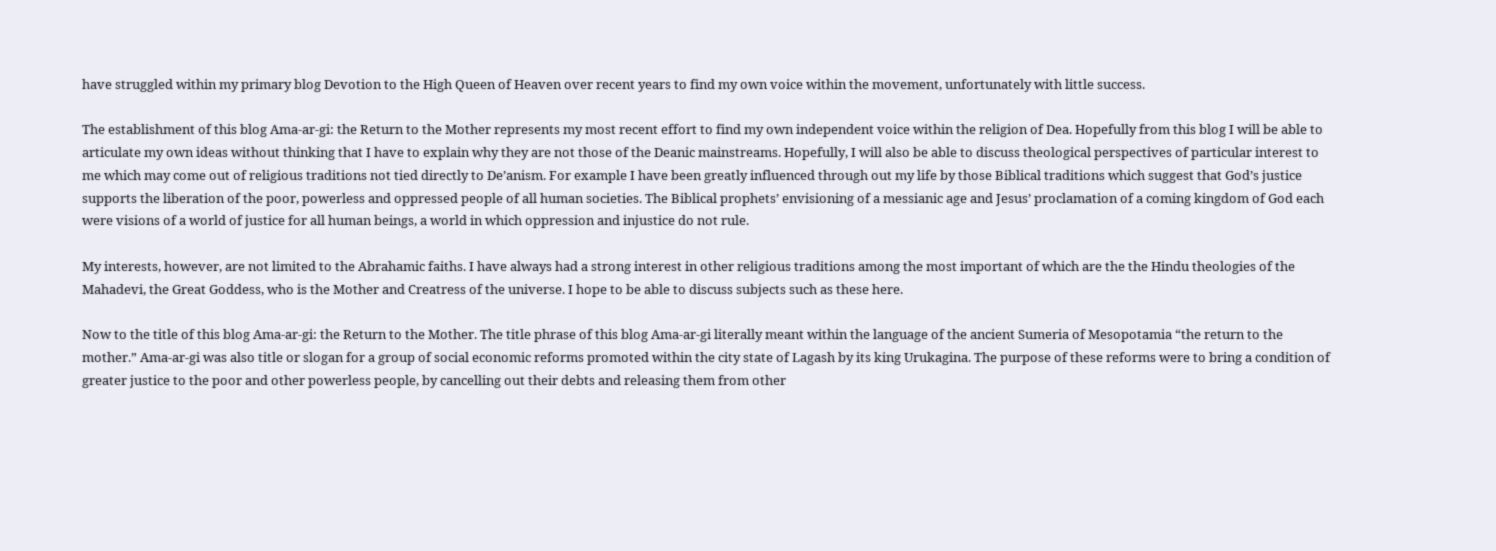have struggled within my primary blog Devotion to the High Queen of Heaven over recent years to find my own voice within the movement, unfortunately with little success.

The establishment of this blog Ama-ar-gi: the Return to the Mother represents my most recent effort to find my own independent voice within the religion of Dea. Hopefully from this blog I will be able to articulate my own ideas without thinking that I have to explain why they are not those of the Deanic mainstreams. Hopefully, I will also be able to discuss theological perspectives of particular interest to me which may come out of religious traditions not tied directly to De’anism. For example I have been greatly influenced through out my life by those Biblical traditions which suggest that God’s justice supports the liberation of the poor, powerless and oppressed people of all human societies. The Biblical prophets’ envisioning of a messianic age and Jesus’ proclamation of a coming kingdom of God each were visions of a world of justice for all human beings, a world in which oppression and injustice do not rule.

My interests, however, are not limited to the Abrahamic faiths. I have always had a strong interest in other religious traditions among the most important of which are the the Hindu theologies of the Mahadevi, the Great Goddess, who is the Mother and Creatress of the universe. I hope to be able to discuss subjects such as these here.

Now to the title of this blog Ama-ar-gi: the Return to the Mother. The title phrase of this blog Ama-ar-gi literally meant within the language of the ancient Sumeria of Mesopotamia “the return to the mother.” Ama-ar-gi was also title or slogan for a group of social economic reforms promoted within the city state of Lagash by its king Urukagina. The purpose of these reforms were to bring a condition of greater justice to the poor and other powerless people, by cancelling out their debts and releasing them from other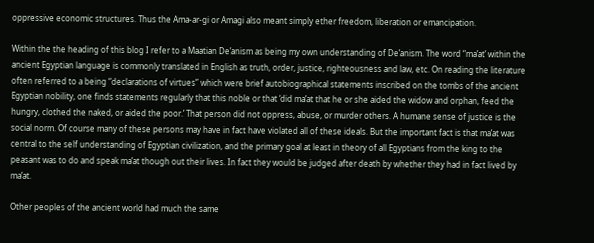oppressive economic structures. Thus the Ama-ar-gi or Amagi also meant simply ether freedom, liberation or emancipation.

Within the the heading of this blog I refer to a Maatian De’anism as being my own understanding of De’anism. The word “ma’at’ within the ancient Egyptian language is commonly translated in English as truth, order, justice, righteousness and law, etc. On reading the literature often referred to a being “declarations of virtues” which were brief autobiographical statements inscribed on the tombs of the ancient Egyptian nobility, one finds statements regularly that this noble or that ‘did ma’at that he or she aided the widow and orphan, feed the hungry, clothed the naked, or aided the poor.’ That person did not oppress, abuse, or murder others. A humane sense of justice is the social norm. Of course many of these persons may have in fact have violated all of these ideals. But the important fact is that ma’at was central to the self understanding of Egyptian civilization, and the primary goal at least in theory of all Egyptians from the king to the peasant was to do and speak ma’at though out their lives. In fact they would be judged after death by whether they had in fact lived by ma’at.

Other peoples of the ancient world had much the same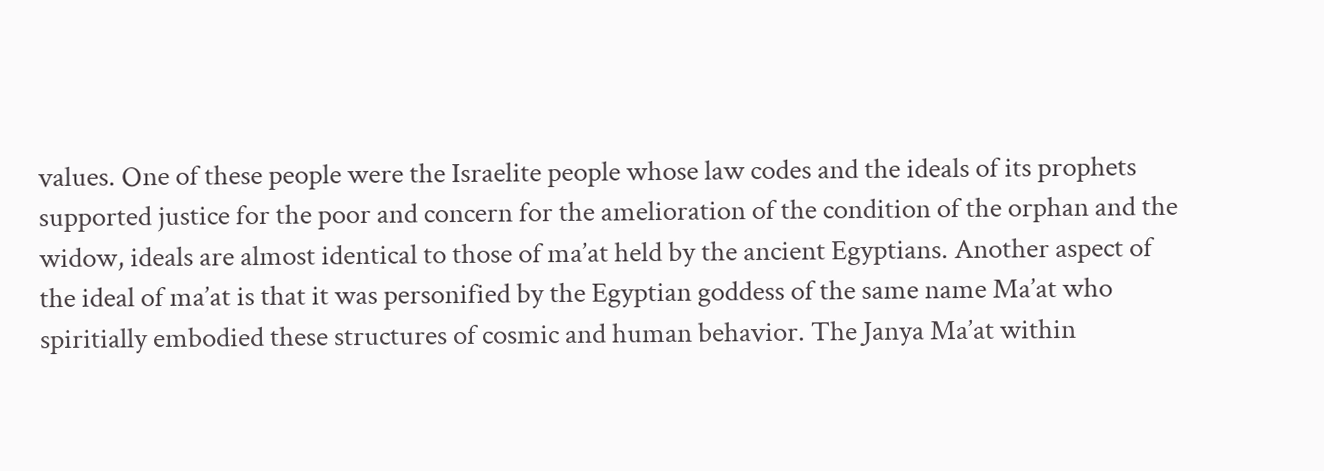values. One of these people were the Israelite people whose law codes and the ideals of its prophets supported justice for the poor and concern for the amelioration of the condition of the orphan and the widow, ideals are almost identical to those of ma’at held by the ancient Egyptians. Another aspect of the ideal of ma’at is that it was personified by the Egyptian goddess of the same name Ma’at who spiritially embodied these structures of cosmic and human behavior. The Janya Ma’at within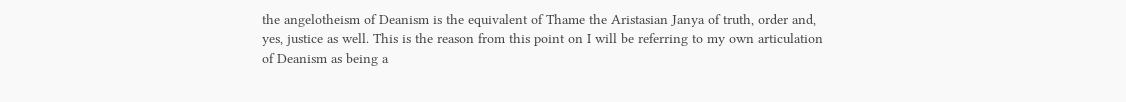the angelotheism of Deanism is the equivalent of Thame the Aristasian Janya of truth, order and, yes, justice as well. This is the reason from this point on I will be referring to my own articulation of Deanism as being a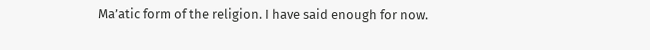Ma’atic form of the religion. I have said enough for now.